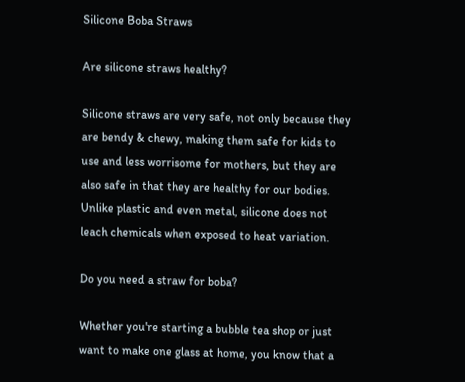Silicone Boba Straws

Are silicone straws healthy?

Silicone straws are very safe, not only because they are bendy & chewy, making them safe for kids to use and less worrisome for mothers, but they are also safe in that they are healthy for our bodies. Unlike plastic and even metal, silicone does not leach chemicals when exposed to heat variation.

Do you need a straw for boba?

Whether you're starting a bubble tea shop or just want to make one glass at home, you know that a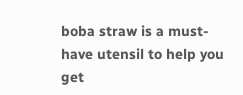boba straw is a must-have utensil to help you get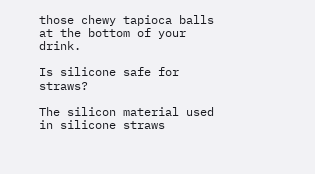those chewy tapioca balls at the bottom of your drink.

Is silicone safe for straws?

The silicon material used in silicone straws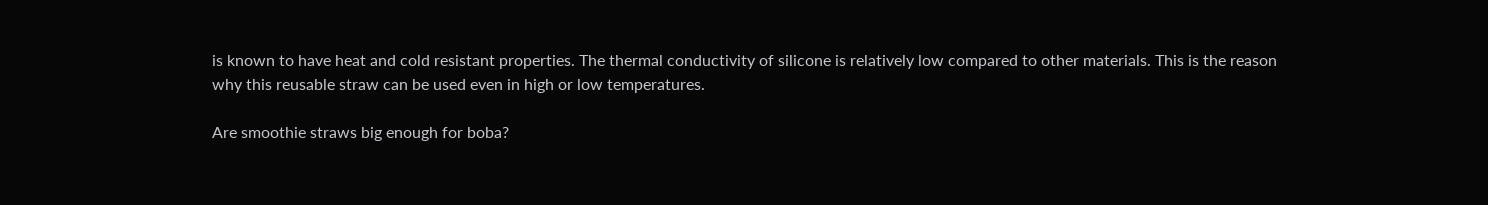is known to have heat and cold resistant properties. The thermal conductivity of silicone is relatively low compared to other materials. This is the reason why this reusable straw can be used even in high or low temperatures.

Are smoothie straws big enough for boba?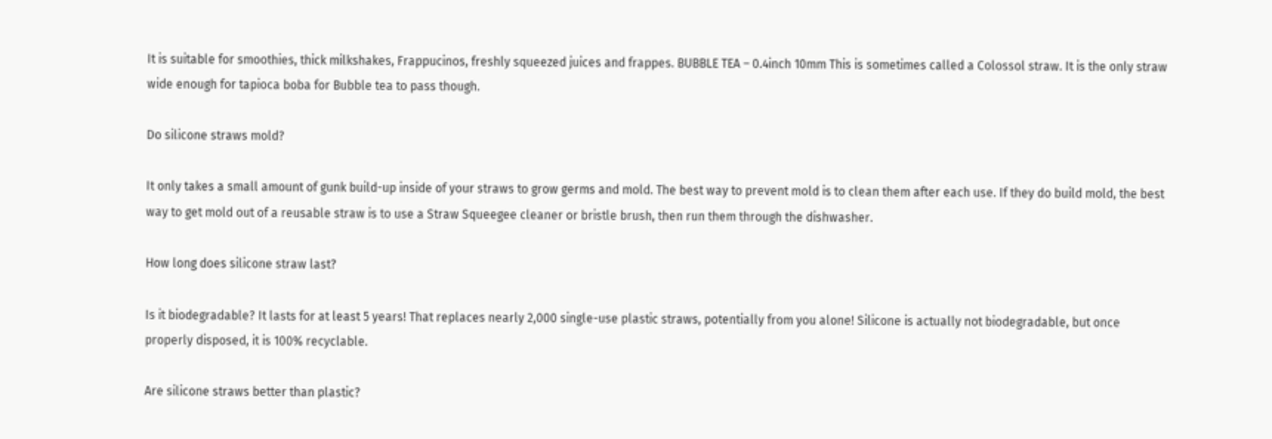It is suitable for smoothies, thick milkshakes, Frappucinos, freshly squeezed juices and frappes. BUBBLE TEA – 0.4inch 10mm This is sometimes called a Colossol straw. It is the only straw wide enough for tapioca boba for Bubble tea to pass though.

Do silicone straws mold?

It only takes a small amount of gunk build-up inside of your straws to grow germs and mold. The best way to prevent mold is to clean them after each use. If they do build mold, the best way to get mold out of a reusable straw is to use a Straw Squeegee cleaner or bristle brush, then run them through the dishwasher.

How long does silicone straw last?

Is it biodegradable? It lasts for at least 5 years! That replaces nearly 2,000 single-use plastic straws, potentially from you alone! Silicone is actually not biodegradable, but once properly disposed, it is 100% recyclable.

Are silicone straws better than plastic?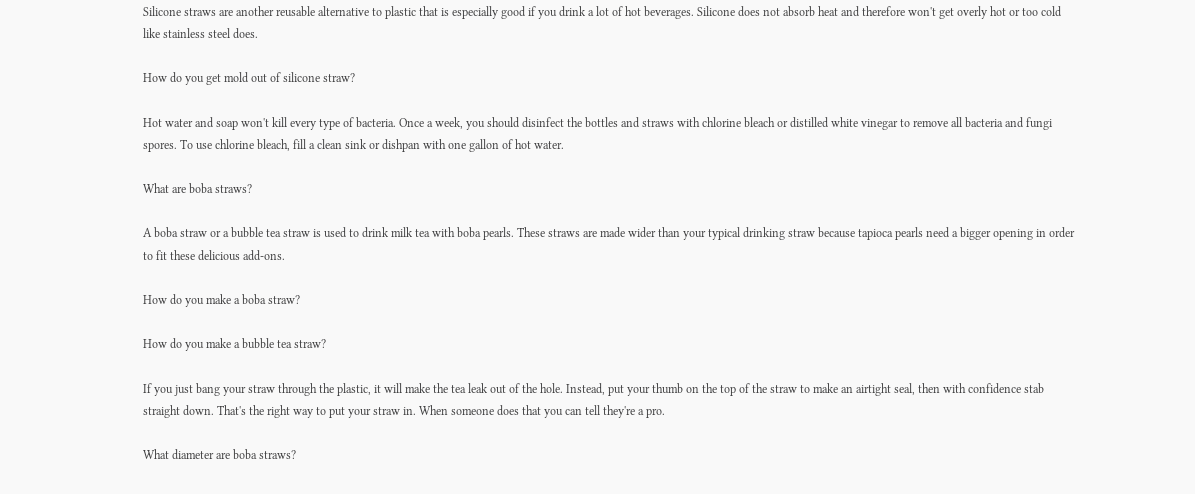Silicone straws are another reusable alternative to plastic that is especially good if you drink a lot of hot beverages. Silicone does not absorb heat and therefore won't get overly hot or too cold like stainless steel does.

How do you get mold out of silicone straw?

Hot water and soap won't kill every type of bacteria. Once a week, you should disinfect the bottles and straws with chlorine bleach or distilled white vinegar to remove all bacteria and fungi spores. To use chlorine bleach, fill a clean sink or dishpan with one gallon of hot water.

What are boba straws?

A boba straw or a bubble tea straw is used to drink milk tea with boba pearls. These straws are made wider than your typical drinking straw because tapioca pearls need a bigger opening in order to fit these delicious add-ons.

How do you make a boba straw?

How do you make a bubble tea straw?

If you just bang your straw through the plastic, it will make the tea leak out of the hole. Instead, put your thumb on the top of the straw to make an airtight seal, then with confidence stab straight down. That's the right way to put your straw in. When someone does that you can tell they're a pro.

What diameter are boba straws?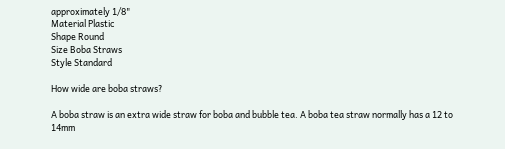approximately 1/8"
Material Plastic
Shape Round
Size Boba Straws
Style Standard

How wide are boba straws?

A boba straw is an extra wide straw for boba and bubble tea. A boba tea straw normally has a 12 to 14mm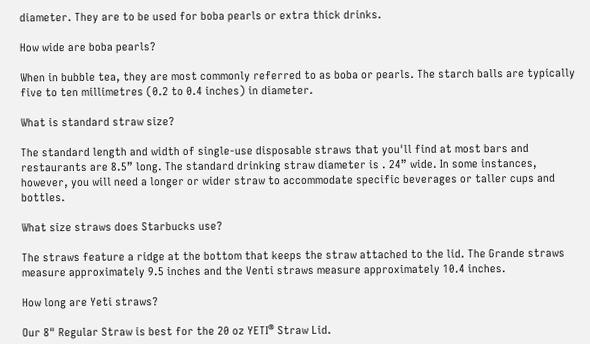diameter. They are to be used for boba pearls or extra thick drinks.

How wide are boba pearls?

When in bubble tea, they are most commonly referred to as boba or pearls. The starch balls are typically five to ten millimetres (0.2 to 0.4 inches) in diameter.

What is standard straw size?

The standard length and width of single-use disposable straws that you'll find at most bars and restaurants are 8.5” long. The standard drinking straw diameter is . 24” wide. In some instances, however, you will need a longer or wider straw to accommodate specific beverages or taller cups and bottles.

What size straws does Starbucks use?

The straws feature a ridge at the bottom that keeps the straw attached to the lid. The Grande straws measure approximately 9.5 inches and the Venti straws measure approximately 10.4 inches.

How long are Yeti straws?

Our 8" Regular Straw is best for the 20 oz YETI® Straw Lid.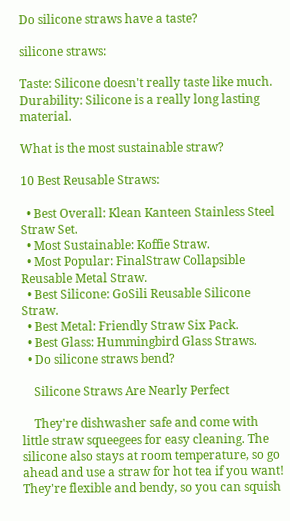Do silicone straws have a taste?

silicone straws:

Taste: Silicone doesn't really taste like much. Durability: Silicone is a really long lasting material.

What is the most sustainable straw?

10 Best Reusable Straws:

  • Best Overall: Klean Kanteen Stainless Steel Straw Set.
  • Most Sustainable: Koffie Straw.
  • Most Popular: FinalStraw Collapsible Reusable Metal Straw.
  • Best Silicone: GoSili Reusable Silicone Straw.
  • Best Metal: Friendly Straw Six Pack.
  • Best Glass: Hummingbird Glass Straws.
  • Do silicone straws bend?

    Silicone Straws Are Nearly Perfect

    They're dishwasher safe and come with little straw squeegees for easy cleaning. The silicone also stays at room temperature, so go ahead and use a straw for hot tea if you want! They're flexible and bendy, so you can squish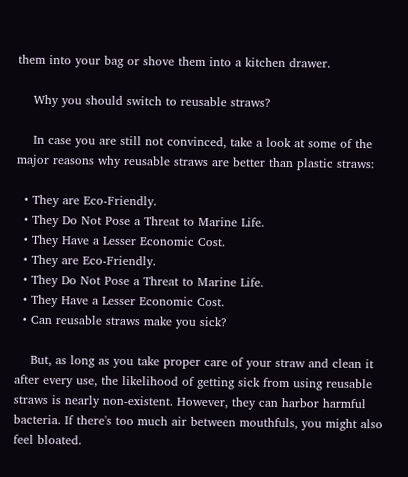them into your bag or shove them into a kitchen drawer.

    Why you should switch to reusable straws?

    In case you are still not convinced, take a look at some of the major reasons why reusable straws are better than plastic straws:

  • They are Eco-Friendly.
  • They Do Not Pose a Threat to Marine Life.
  • They Have a Lesser Economic Cost.
  • They are Eco-Friendly.
  • They Do Not Pose a Threat to Marine Life.
  • They Have a Lesser Economic Cost.
  • Can reusable straws make you sick?

    But, as long as you take proper care of your straw and clean it after every use, the likelihood of getting sick from using reusable straws is nearly non-existent. However, they can harbor harmful bacteria. If there's too much air between mouthfuls, you might also feel bloated.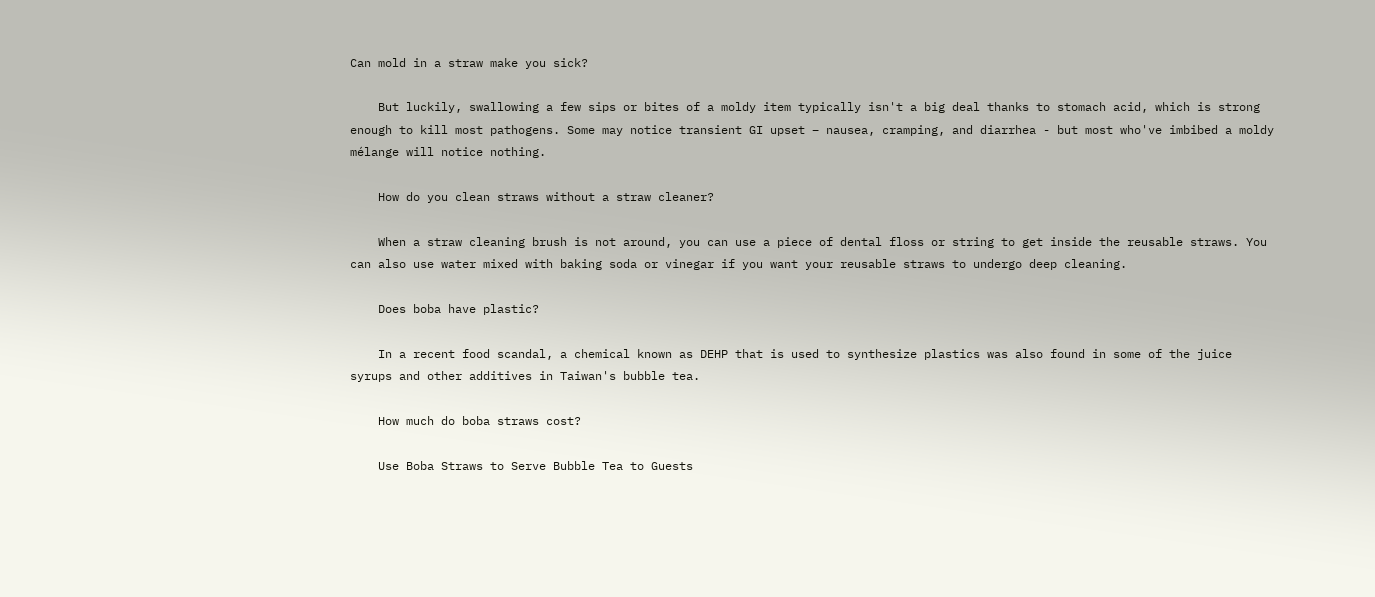Can mold in a straw make you sick?

    But luckily, swallowing a few sips or bites of a moldy item typically isn't a big deal thanks to stomach acid, which is strong enough to kill most pathogens. Some may notice transient GI upset – nausea, cramping, and diarrhea - but most who've imbibed a moldy mélange will notice nothing.

    How do you clean straws without a straw cleaner?

    When a straw cleaning brush is not around, you can use a piece of dental floss or string to get inside the reusable straws. You can also use water mixed with baking soda or vinegar if you want your reusable straws to undergo deep cleaning.

    Does boba have plastic?

    In a recent food scandal, a chemical known as DEHP that is used to synthesize plastics was also found in some of the juice syrups and other additives in Taiwan's bubble tea.

    How much do boba straws cost?

    Use Boba Straws to Serve Bubble Tea to Guests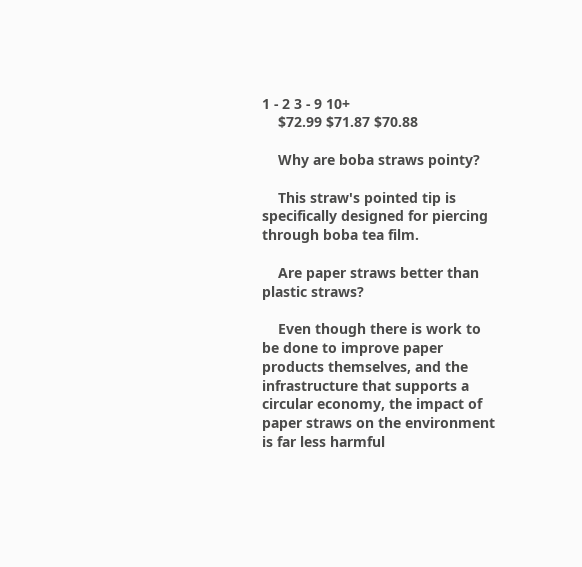1 - 2 3 - 9 10+
    $72.99 $71.87 $70.88

    Why are boba straws pointy?

    This straw's pointed tip is specifically designed for piercing through boba tea film.

    Are paper straws better than plastic straws?

    Even though there is work to be done to improve paper products themselves, and the infrastructure that supports a circular economy, the impact of paper straws on the environment is far less harmful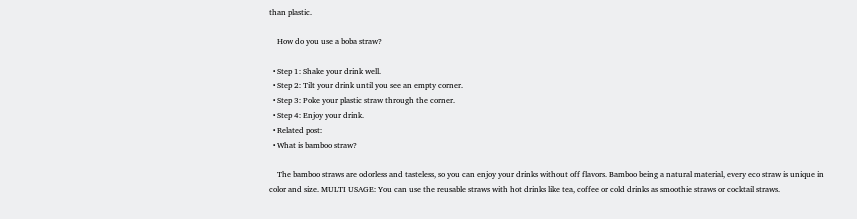than plastic.

    How do you use a boba straw?

  • Step 1: Shake your drink well.
  • Step 2: Tilt your drink until you see an empty corner.
  • Step 3: Poke your plastic straw through the corner.
  • Step 4: Enjoy your drink.
  • Related post:
  • What is bamboo straw?

    The bamboo straws are odorless and tasteless, so you can enjoy your drinks without off flavors. Bamboo being a natural material, every eco straw is unique in color and size. MULTI USAGE: You can use the reusable straws with hot drinks like tea, coffee or cold drinks as smoothie straws or cocktail straws.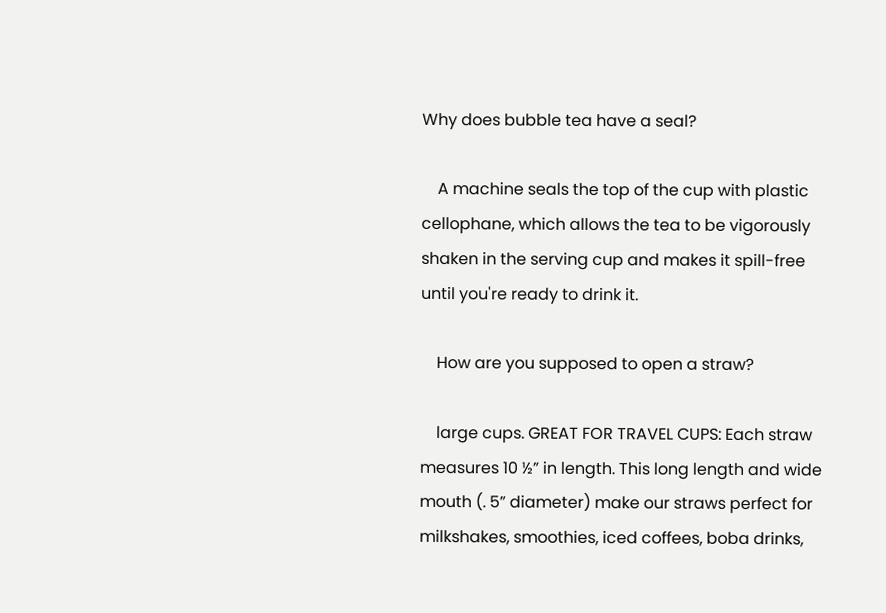Why does bubble tea have a seal?

    A machine seals the top of the cup with plastic cellophane, which allows the tea to be vigorously shaken in the serving cup and makes it spill-free until you're ready to drink it.

    How are you supposed to open a straw?

    large cups. GREAT FOR TRAVEL CUPS: Each straw measures 10 ½” in length. This long length and wide mouth (. 5” diameter) make our straws perfect for milkshakes, smoothies, iced coffees, boba drinks,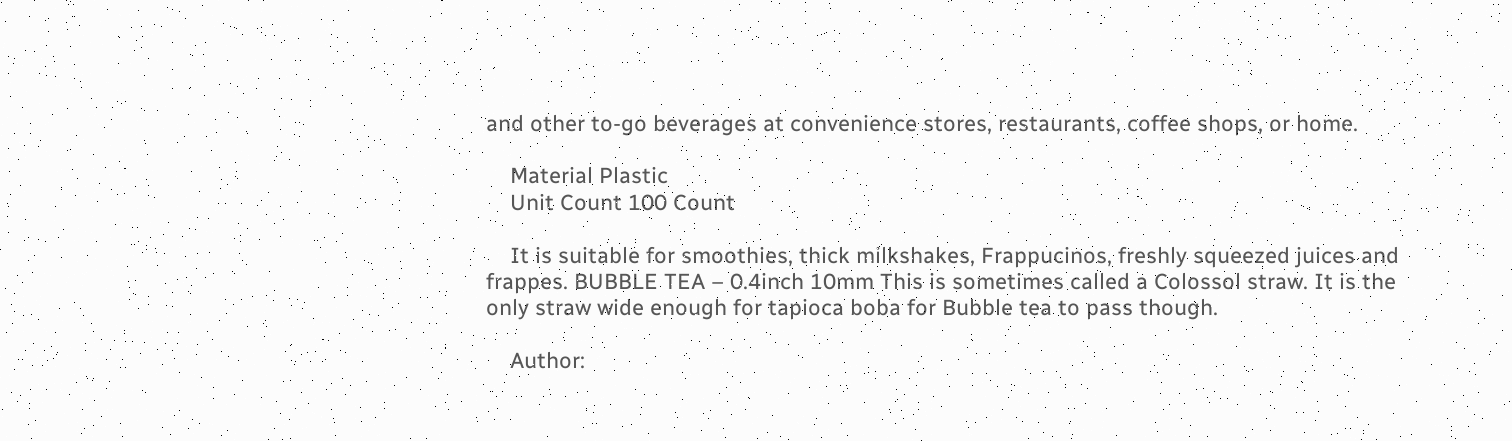and other to-go beverages at convenience stores, restaurants, coffee shops, or home.

    Material Plastic
    Unit Count 100 Count

    It is suitable for smoothies, thick milkshakes, Frappucinos, freshly squeezed juices and frappes. BUBBLE TEA – 0.4inch 10mm This is sometimes called a Colossol straw. It is the only straw wide enough for tapioca boba for Bubble tea to pass though.

    Author: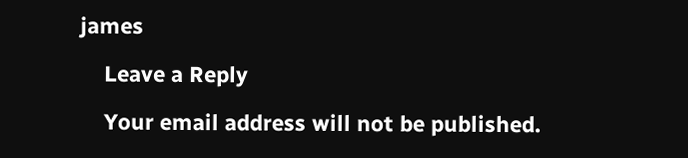james

    Leave a Reply

    Your email address will not be published.